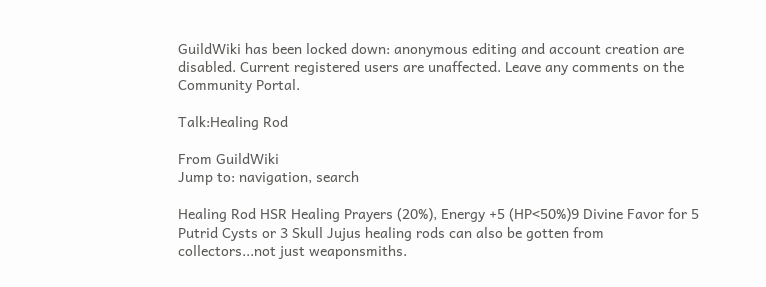GuildWiki has been locked down: anonymous editing and account creation are disabled. Current registered users are unaffected. Leave any comments on the Community Portal.

Talk:Healing Rod

From GuildWiki
Jump to: navigation, search

Healing Rod HSR Healing Prayers (20%), Energy +5 (HP<50%)9 Divine Favor for 5 Putrid Cysts or 3 Skull Jujus healing rods can also be gotten from collectors...not just weaponsmiths.